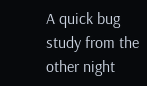A quick bug study from the other night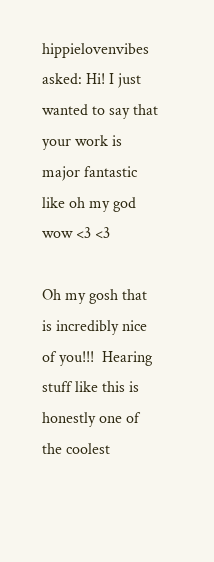hippielovenvibes asked: Hi! I just wanted to say that your work is major fantastic like oh my god wow <3 <3

Oh my gosh that is incredibly nice of you!!!  Hearing stuff like this is honestly one of the coolest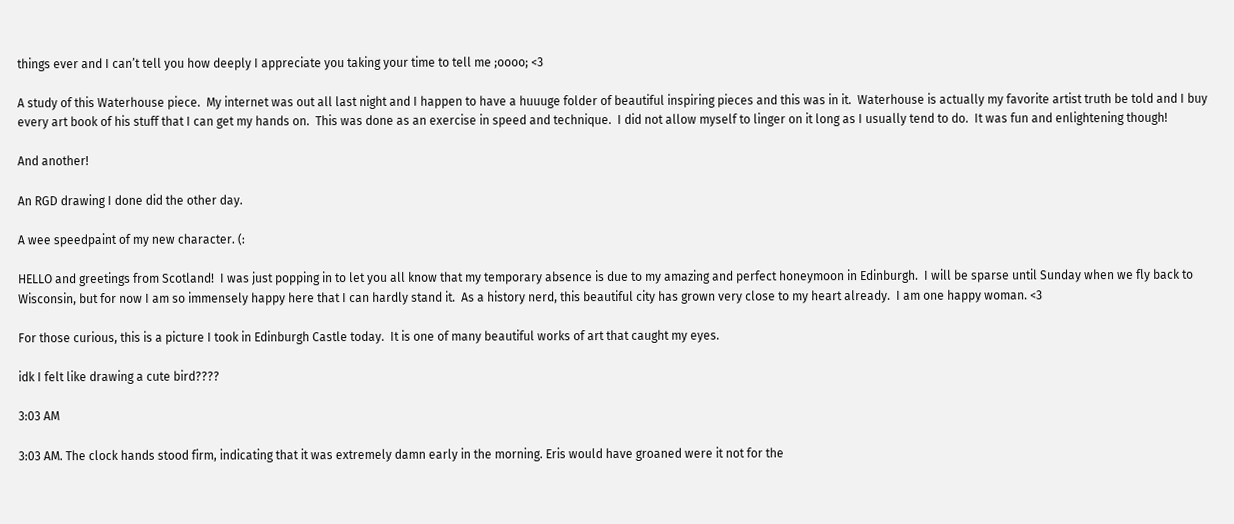things ever and I can’t tell you how deeply I appreciate you taking your time to tell me ;oooo; <3

A study of this Waterhouse piece.  My internet was out all last night and I happen to have a huuuge folder of beautiful inspiring pieces and this was in it.  Waterhouse is actually my favorite artist truth be told and I buy every art book of his stuff that I can get my hands on.  This was done as an exercise in speed and technique.  I did not allow myself to linger on it long as I usually tend to do.  It was fun and enlightening though!

And another!

An RGD drawing I done did the other day.

A wee speedpaint of my new character. (:

HELLO and greetings from Scotland!  I was just popping in to let you all know that my temporary absence is due to my amazing and perfect honeymoon in Edinburgh.  I will be sparse until Sunday when we fly back to Wisconsin, but for now I am so immensely happy here that I can hardly stand it.  As a history nerd, this beautiful city has grown very close to my heart already.  I am one happy woman. <3

For those curious, this is a picture I took in Edinburgh Castle today.  It is one of many beautiful works of art that caught my eyes.

idk I felt like drawing a cute bird????

3:03 AM

3:03 AM. The clock hands stood firm, indicating that it was extremely damn early in the morning. Eris would have groaned were it not for the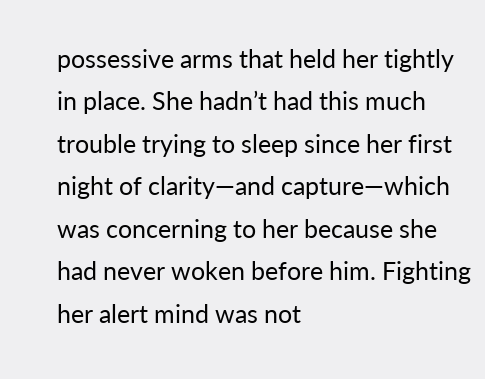possessive arms that held her tightly in place. She hadn’t had this much trouble trying to sleep since her first night of clarity—and capture—which was concerning to her because she had never woken before him. Fighting her alert mind was not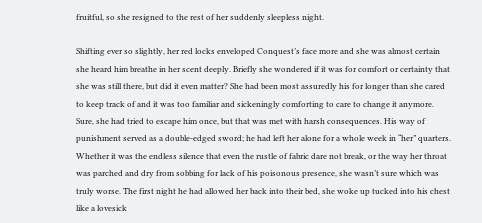fruitful, so she resigned to the rest of her suddenly sleepless night.

Shifting ever so slightly, her red locks enveloped Conquest’s face more and she was almost certain she heard him breathe in her scent deeply. Briefly she wondered if it was for comfort or certainty that she was still there, but did it even matter? She had been most assuredly his for longer than she cared to keep track of and it was too familiar and sickeningly comforting to care to change it anymore. Sure, she had tried to escape him once, but that was met with harsh consequences. His way of punishment served as a double-edged sword; he had left her alone for a whole week in “her” quarters. Whether it was the endless silence that even the rustle of fabric dare not break, or the way her throat was parched and dry from sobbing for lack of his poisonous presence, she wasn’t sure which was truly worse. The first night he had allowed her back into their bed, she woke up tucked into his chest like a lovesick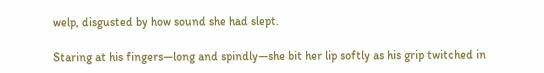welp, disgusted by how sound she had slept.

Staring at his fingers—long and spindly—she bit her lip softly as his grip twitched in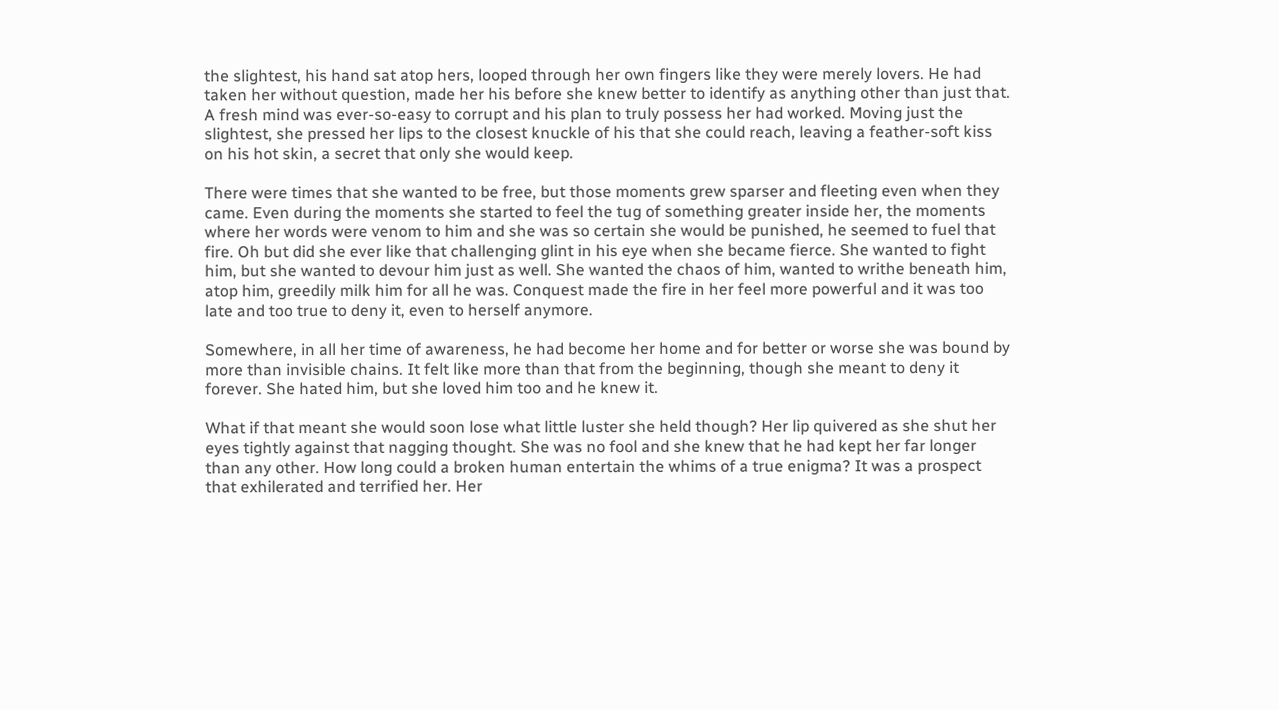the slightest, his hand sat atop hers, looped through her own fingers like they were merely lovers. He had taken her without question, made her his before she knew better to identify as anything other than just that. A fresh mind was ever-so-easy to corrupt and his plan to truly possess her had worked. Moving just the slightest, she pressed her lips to the closest knuckle of his that she could reach, leaving a feather-soft kiss on his hot skin, a secret that only she would keep.

There were times that she wanted to be free, but those moments grew sparser and fleeting even when they came. Even during the moments she started to feel the tug of something greater inside her, the moments where her words were venom to him and she was so certain she would be punished, he seemed to fuel that fire. Oh but did she ever like that challenging glint in his eye when she became fierce. She wanted to fight him, but she wanted to devour him just as well. She wanted the chaos of him, wanted to writhe beneath him, atop him, greedily milk him for all he was. Conquest made the fire in her feel more powerful and it was too late and too true to deny it, even to herself anymore.

Somewhere, in all her time of awareness, he had become her home and for better or worse she was bound by more than invisible chains. It felt like more than that from the beginning, though she meant to deny it forever. She hated him, but she loved him too and he knew it.

What if that meant she would soon lose what little luster she held though? Her lip quivered as she shut her eyes tightly against that nagging thought. She was no fool and she knew that he had kept her far longer than any other. How long could a broken human entertain the whims of a true enigma? It was a prospect that exhilerated and terrified her. Her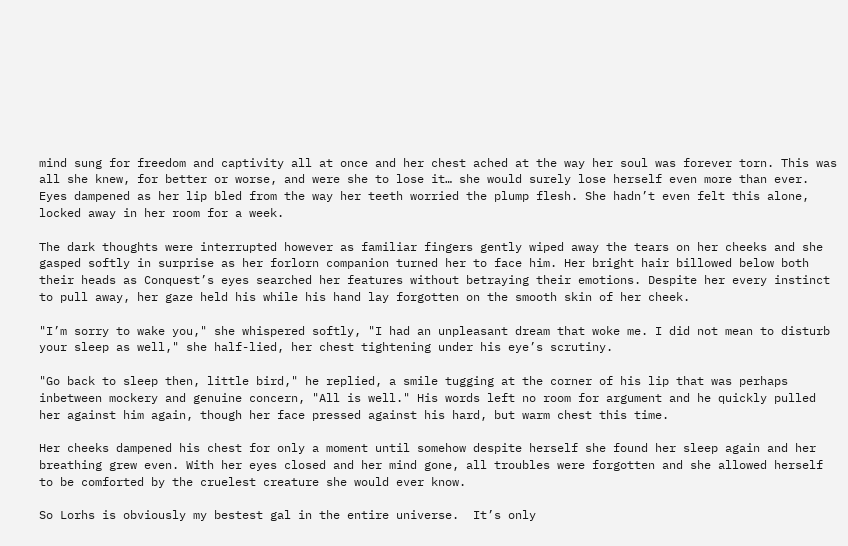mind sung for freedom and captivity all at once and her chest ached at the way her soul was forever torn. This was all she knew, for better or worse, and were she to lose it… she would surely lose herself even more than ever. Eyes dampened as her lip bled from the way her teeth worried the plump flesh. She hadn’t even felt this alone, locked away in her room for a week.

The dark thoughts were interrupted however as familiar fingers gently wiped away the tears on her cheeks and she gasped softly in surprise as her forlorn companion turned her to face him. Her bright hair billowed below both their heads as Conquest’s eyes searched her features without betraying their emotions. Despite her every instinct to pull away, her gaze held his while his hand lay forgotten on the smooth skin of her cheek.

"I’m sorry to wake you," she whispered softly, "I had an unpleasant dream that woke me. I did not mean to disturb your sleep as well," she half-lied, her chest tightening under his eye’s scrutiny.

"Go back to sleep then, little bird," he replied, a smile tugging at the corner of his lip that was perhaps inbetween mockery and genuine concern, "All is well." His words left no room for argument and he quickly pulled her against him again, though her face pressed against his hard, but warm chest this time.

Her cheeks dampened his chest for only a moment until somehow despite herself she found her sleep again and her breathing grew even. With her eyes closed and her mind gone, all troubles were forgotten and she allowed herself to be comforted by the cruelest creature she would ever know.

So Lorhs is obviously my bestest gal in the entire universe.  It’s only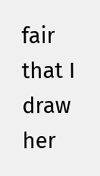fair that I draw her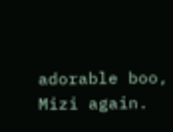adorable boo, Mizi again.